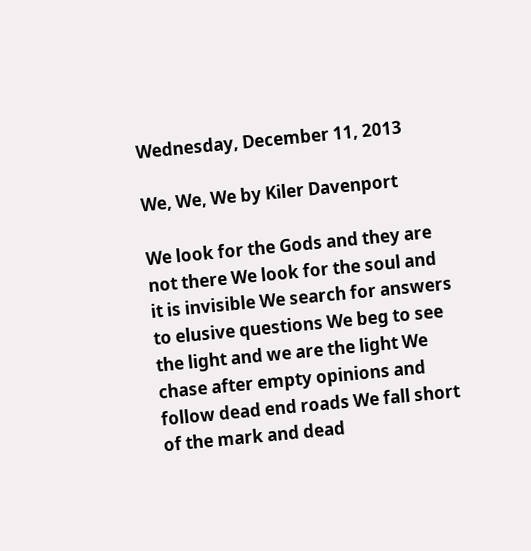Wednesday, December 11, 2013

We, We, We by Kiler Davenport

We look for the Gods and they are not there We look for the soul and it is invisible We search for answers to elusive questions We beg to see the light and we are the light We chase after empty opinions and follow dead end roads We fall short of the mark and dead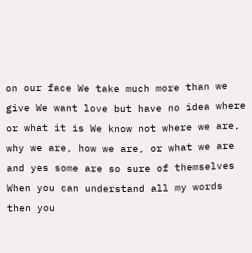on our face We take much more than we give We want love but have no idea where or what it is We know not where we are, why we are, how we are, or what we are and yes some are so sure of themselves When you can understand all my words then you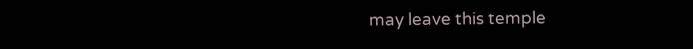may leave this temple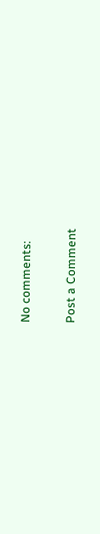No comments:

Post a Comment